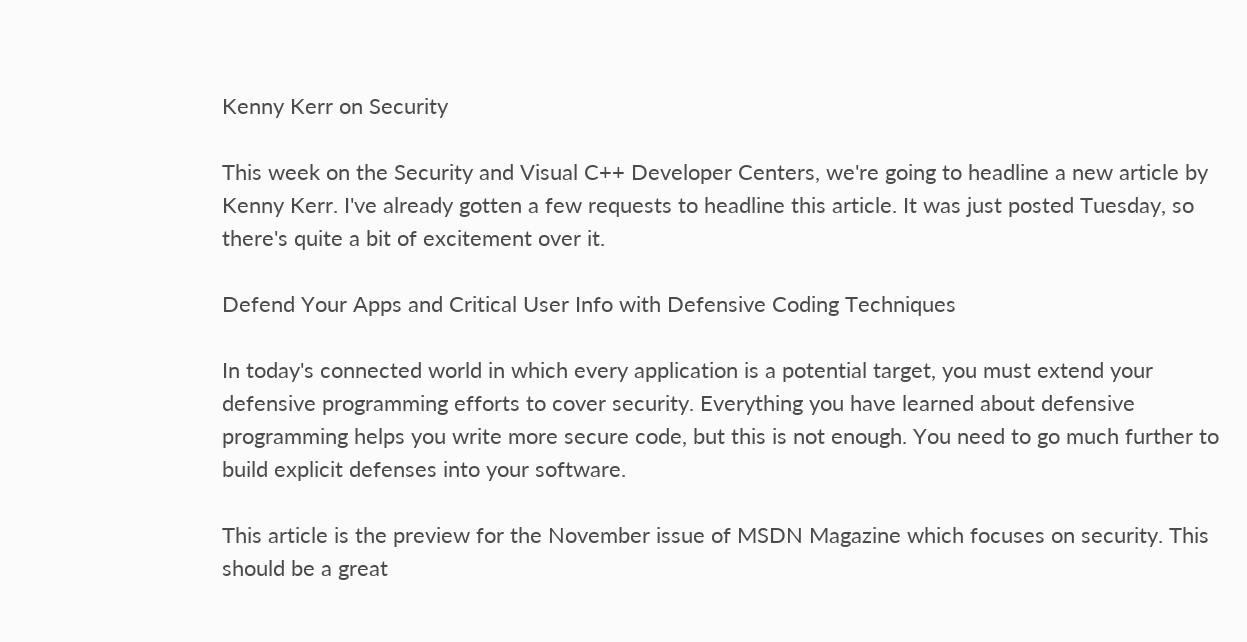Kenny Kerr on Security

This week on the Security and Visual C++ Developer Centers, we're going to headline a new article by Kenny Kerr. I've already gotten a few requests to headline this article. It was just posted Tuesday, so there's quite a bit of excitement over it.

Defend Your Apps and Critical User Info with Defensive Coding Techniques

In today's connected world in which every application is a potential target, you must extend your defensive programming efforts to cover security. Everything you have learned about defensive programming helps you write more secure code, but this is not enough. You need to go much further to build explicit defenses into your software.

This article is the preview for the November issue of MSDN Magazine which focuses on security. This should be a great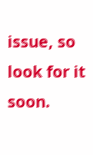issue, so look for it soon.